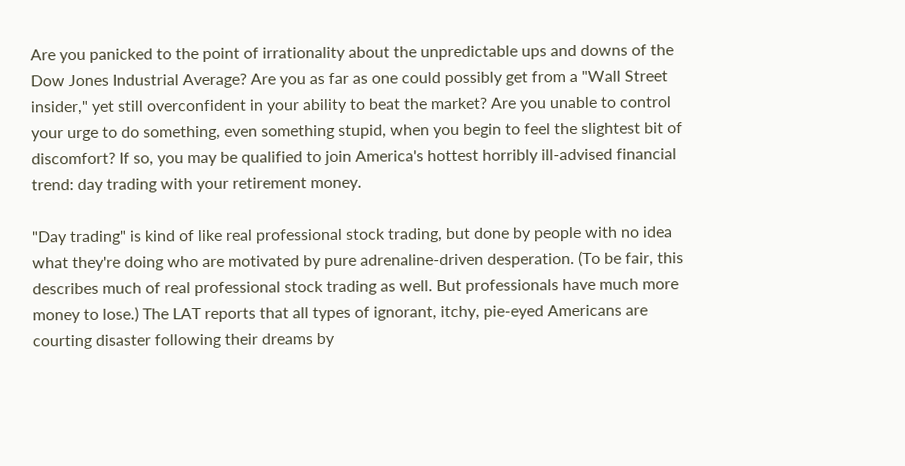Are you panicked to the point of irrationality about the unpredictable ups and downs of the Dow Jones Industrial Average? Are you as far as one could possibly get from a "Wall Street insider," yet still overconfident in your ability to beat the market? Are you unable to control your urge to do something, even something stupid, when you begin to feel the slightest bit of discomfort? If so, you may be qualified to join America's hottest horribly ill-advised financial trend: day trading with your retirement money.

"Day trading" is kind of like real professional stock trading, but done by people with no idea what they're doing who are motivated by pure adrenaline-driven desperation. (To be fair, this describes much of real professional stock trading as well. But professionals have much more money to lose.) The LAT reports that all types of ignorant, itchy, pie-eyed Americans are courting disaster following their dreams by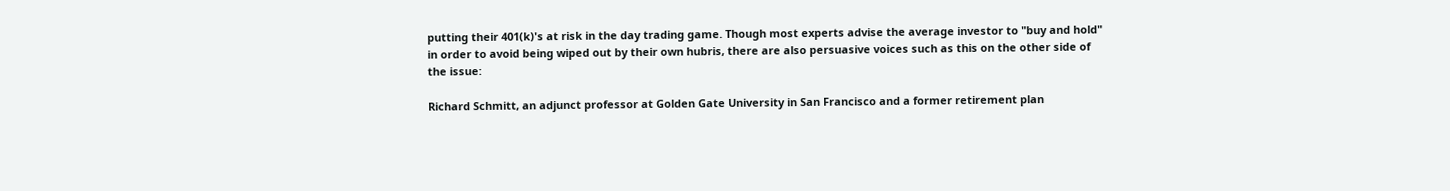putting their 401(k)'s at risk in the day trading game. Though most experts advise the average investor to "buy and hold" in order to avoid being wiped out by their own hubris, there are also persuasive voices such as this on the other side of the issue:

Richard Schmitt, an adjunct professor at Golden Gate University in San Francisco and a former retirement plan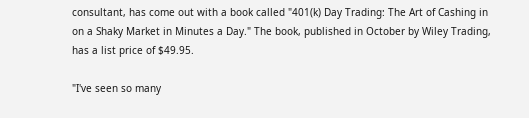consultant, has come out with a book called "401(k) Day Trading: The Art of Cashing in on a Shaky Market in Minutes a Day." The book, published in October by Wiley Trading, has a list price of $49.95.

"I've seen so many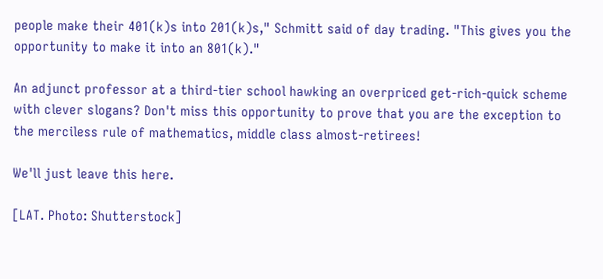people make their 401(k)s into 201(k)s," Schmitt said of day trading. "This gives you the opportunity to make it into an 801(k)."

An adjunct professor at a third-tier school hawking an overpriced get-rich-quick scheme with clever slogans? Don't miss this opportunity to prove that you are the exception to the merciless rule of mathematics, middle class almost-retirees!

We'll just leave this here.

[LAT. Photo: Shutterstock]